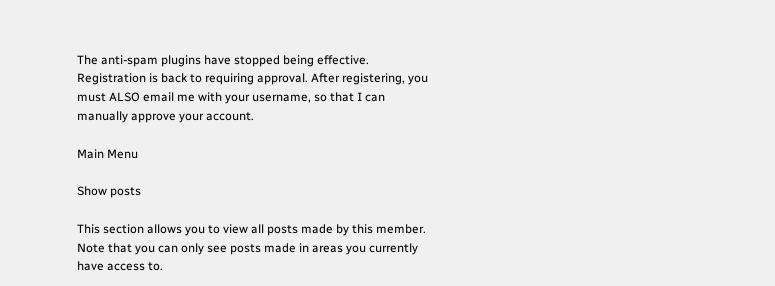The anti-spam plugins have stopped being effective. Registration is back to requiring approval. After registering, you must ALSO email me with your username, so that I can manually approve your account.

Main Menu

Show posts

This section allows you to view all posts made by this member. Note that you can only see posts made in areas you currently have access to.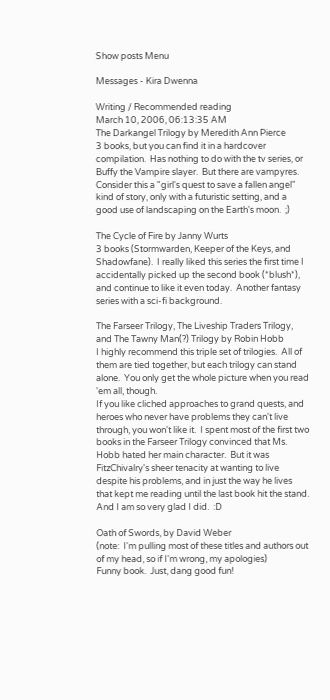Show posts Menu

Messages - Kira Dwenna

Writing / Recommended reading
March 10, 2006, 06:13:35 AM
The Darkangel Trilogy by Meredith Ann Pierce
3 books, but you can find it in a hardcover compilation.  Has nothing to do with the tv series, or Buffy the Vampire slayer.  But there are vampyres.  Consider this a "girl's quest to save a fallen angel" kind of story, only with a futuristic setting, and a good use of landscaping on the Earth's moon.  ;)

The Cycle of Fire by Janny Wurts
3 books (Stormwarden, Keeper of the Keys, and Shadowfane).  I really liked this series the first time I accidentally picked up the second book (*blush*), and continue to like it even today.  Another fantasy series with a sci-fi background.

The Farseer Trilogy, The Liveship Traders Trilogy, and The Tawny Man(?) Trilogy by Robin Hobb
I highly recommend this triple set of trilogies.  All of them are tied together, but each trilogy can stand alone.  You only get the whole picture when you read 'em all, though.
If you like cliched approaches to grand quests, and heroes who never have problems they can't live through, you won't like it.  I spent most of the first two books in the Farseer Trilogy convinced that Ms. Hobb hated her main character.  But it was FitzChivalry's sheer tenacity at wanting to live despite his problems, and in just the way he lives that kept me reading until the last book hit the stand.  And I am so very glad I did.  :D

Oath of Swords, by David Weber
(note:  I'm pulling most of these titles and authors out of my head, so if I'm wrong, my apologies)
Funny book.  Just, dang good fun!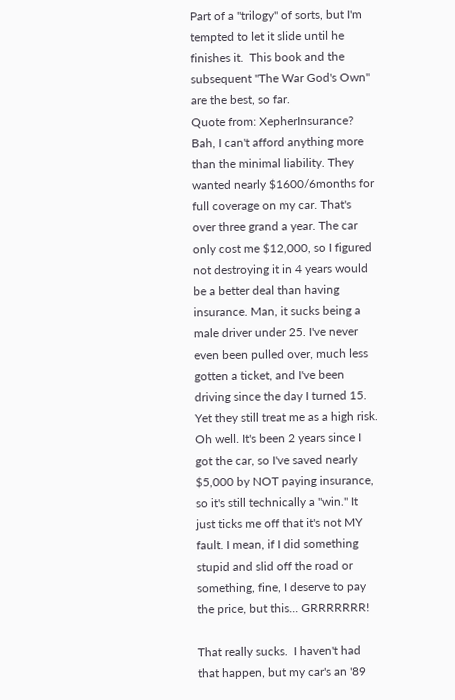Part of a "trilogy" of sorts, but I'm tempted to let it slide until he finishes it.  This book and the subsequent "The War God's Own" are the best, so far.
Quote from: XepherInsurance? Bah, I can't afford anything more than the minimal liability. They wanted nearly $1600/6months for full coverage on my car. That's over three grand a year. The car only cost me $12,000, so I figured not destroying it in 4 years would be a better deal than having insurance. Man, it sucks being a male driver under 25. I've never even been pulled over, much less gotten a ticket, and I've been driving since the day I turned 15. Yet they still treat me as a high risk. Oh well. It's been 2 years since I got the car, so I've saved nearly $5,000 by NOT paying insurance, so it's still technically a "win." It just ticks me off that it's not MY fault. I mean, if I did something stupid and slid off the road or something, fine, I deserve to pay the price, but this... GRRRRRRR!

That really sucks.  I haven't had that happen, but my car's an '89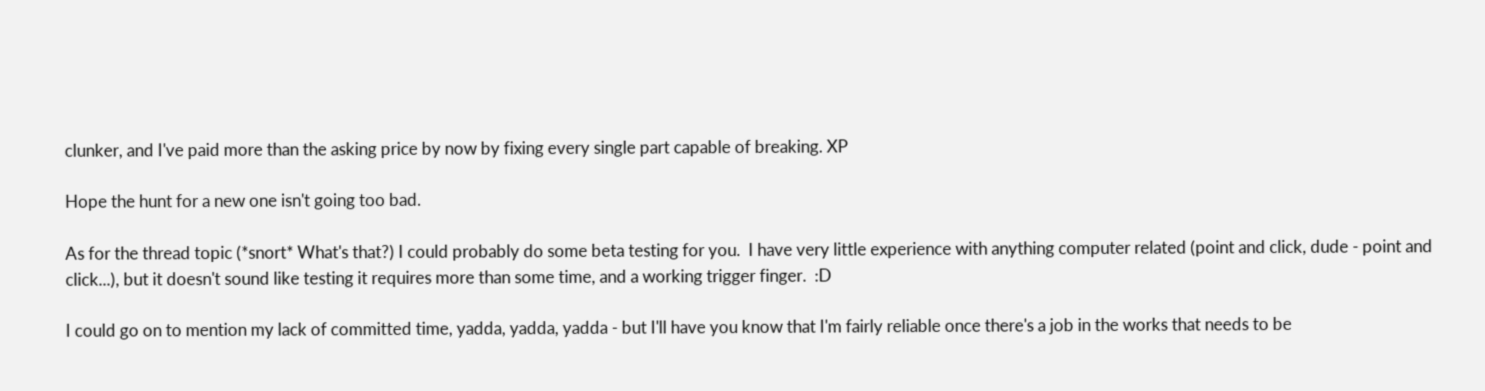clunker, and I've paid more than the asking price by now by fixing every single part capable of breaking. XP

Hope the hunt for a new one isn't going too bad.

As for the thread topic (*snort* What's that?) I could probably do some beta testing for you.  I have very little experience with anything computer related (point and click, dude - point and click...), but it doesn't sound like testing it requires more than some time, and a working trigger finger.  :D

I could go on to mention my lack of committed time, yadda, yadda, yadda - but I'll have you know that I'm fairly reliable once there's a job in the works that needs to be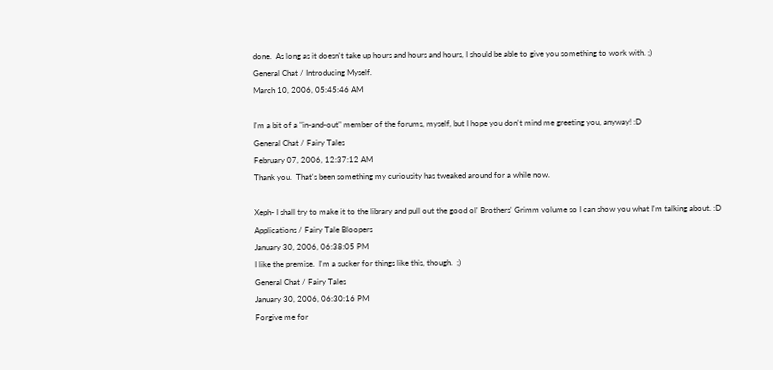done.  As long as it doesn't take up hours and hours and hours, I should be able to give you something to work with. ;)
General Chat / Introducing Myself.
March 10, 2006, 05:45:46 AM

I'm a bit of a "in-and-out" member of the forums, myself, but I hope you don't mind me greeting you, anyway! :D
General Chat / Fairy Tales
February 07, 2006, 12:37:12 AM
Thank you.  That's been something my curiousity has tweaked around for a while now.

Xeph- I shall try to make it to the library and pull out the good ol' Brothers' Grimm volume so I can show you what I'm talking about. :D
Applications / Fairy Tale Bloopers
January 30, 2006, 06:38:05 PM
I like the premise.  I'm a sucker for things like this, though.  ;)
General Chat / Fairy Tales
January 30, 2006, 06:30:16 PM
Forgive me for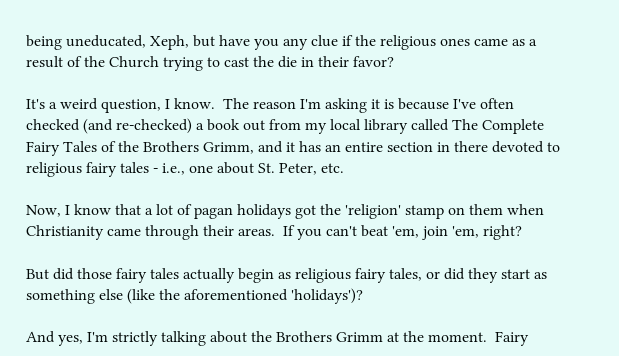being uneducated, Xeph, but have you any clue if the religious ones came as a result of the Church trying to cast the die in their favor?

It's a weird question, I know.  The reason I'm asking it is because I've often checked (and re-checked) a book out from my local library called The Complete Fairy Tales of the Brothers Grimm, and it has an entire section in there devoted to religious fairy tales - i.e., one about St. Peter, etc.

Now, I know that a lot of pagan holidays got the 'religion' stamp on them when Christianity came through their areas.  If you can't beat 'em, join 'em, right?

But did those fairy tales actually begin as religious fairy tales, or did they start as something else (like the aforementioned 'holidays')?

And yes, I'm strictly talking about the Brothers Grimm at the moment.  Fairy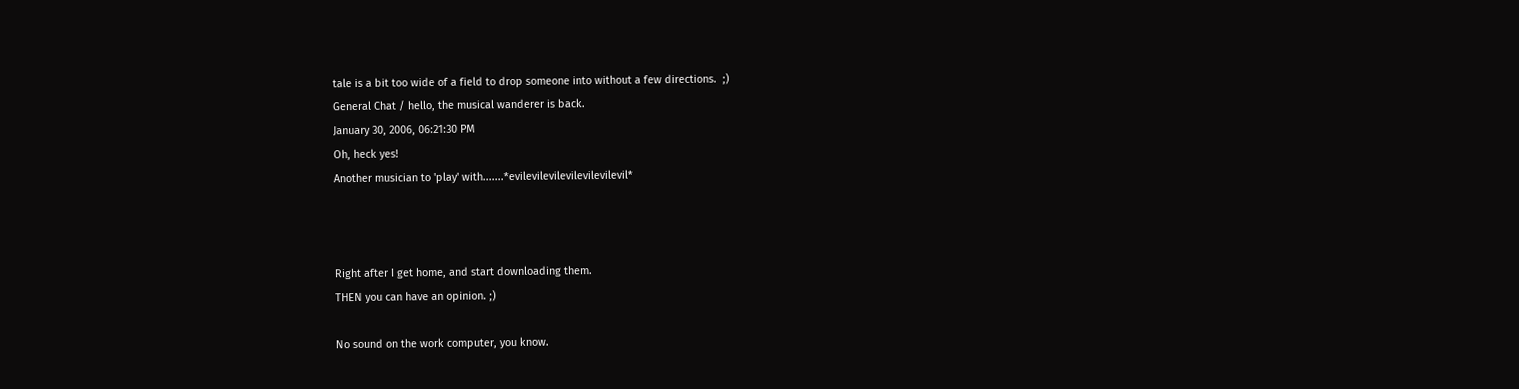tale is a bit too wide of a field to drop someone into without a few directions.  ;)
General Chat / hello, the musical wanderer is back.
January 30, 2006, 06:21:30 PM
Oh, heck yes!
Another musician to 'play' with.......*evilevilevilevilevilevilevil*



Right after I get home, and start downloading them.
THEN you can have an opinion. ;)

No sound on the work computer, you know.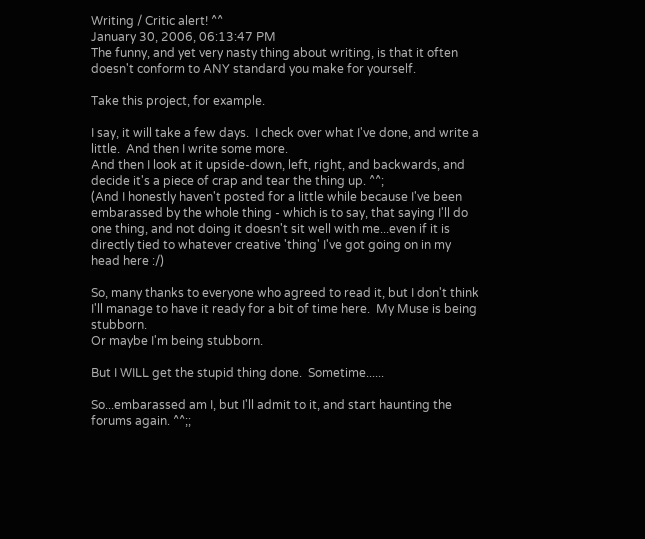Writing / Critic alert! ^^
January 30, 2006, 06:13:47 PM
The funny, and yet very nasty thing about writing, is that it often doesn't conform to ANY standard you make for yourself.

Take this project, for example.

I say, it will take a few days.  I check over what I've done, and write a little.  And then I write some more.
And then I look at it upside-down, left, right, and backwards, and decide it's a piece of crap and tear the thing up. ^^;
(And I honestly haven't posted for a little while because I've been embarassed by the whole thing - which is to say, that saying I'll do one thing, and not doing it doesn't sit well with me...even if it is directly tied to whatever creative 'thing' I've got going on in my head here :/)

So, many thanks to everyone who agreed to read it, but I don't think I'll manage to have it ready for a bit of time here.  My Muse is being stubborn.
Or maybe I'm being stubborn.

But I WILL get the stupid thing done.  Sometime......

So...embarassed am I, but I'll admit to it, and start haunting the forums again. ^^;;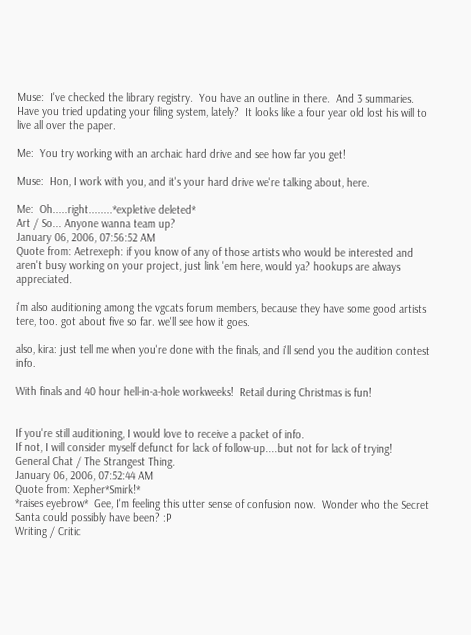Muse:  I've checked the library registry.  You have an outline in there.  And 3 summaries.  Have you tried updating your filing system, lately?  It looks like a four year old lost his will to live all over the paper.

Me:  You try working with an archaic hard drive and see how far you get!

Muse:  Hon, I work with you, and it's your hard drive we're talking about, here.

Me:  Oh.....right........*expletive deleted*
Art / So... Anyone wanna team up?
January 06, 2006, 07:56:52 AM
Quote from: Aetrexeph: if you know of any of those artists who would be interested and aren't busy working on your project, just link 'em here, would ya? hookups are always appreciated.

i'm also auditioning among the vgcats forum members, because they have some good artists tere, too. got about five so far. we'll see how it goes.

also, kira: just tell me when you're done with the finals, and i'll send you the audition contest info.

With finals and 40 hour hell-in-a-hole workweeks!  Retail during Christmas is fun!


If you're still auditioning, I would love to receive a packet of info.
If not, I will consider myself defunct for lack of follow-up....but not for lack of trying!
General Chat / The Strangest Thing.
January 06, 2006, 07:52:44 AM
Quote from: Xepher*Smirk!*
*raises eyebrow*  Gee, I'm feeling this utter sense of confusion now.  Wonder who the Secret Santa could possibly have been? :P
Writing / Critic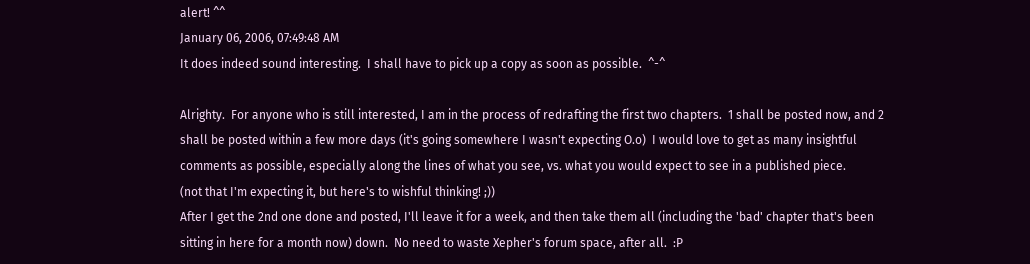alert! ^^
January 06, 2006, 07:49:48 AM
It does indeed sound interesting.  I shall have to pick up a copy as soon as possible.  ^-^

Alrighty.  For anyone who is still interested, I am in the process of redrafting the first two chapters.  1 shall be posted now, and 2 shall be posted within a few more days (it's going somewhere I wasn't expecting O.o)  I would love to get as many insightful comments as possible, especially along the lines of what you see, vs. what you would expect to see in a published piece.
(not that I'm expecting it, but here's to wishful thinking! ;))
After I get the 2nd one done and posted, I'll leave it for a week, and then take them all (including the 'bad' chapter that's been sitting in here for a month now) down.  No need to waste Xepher's forum space, after all.  :P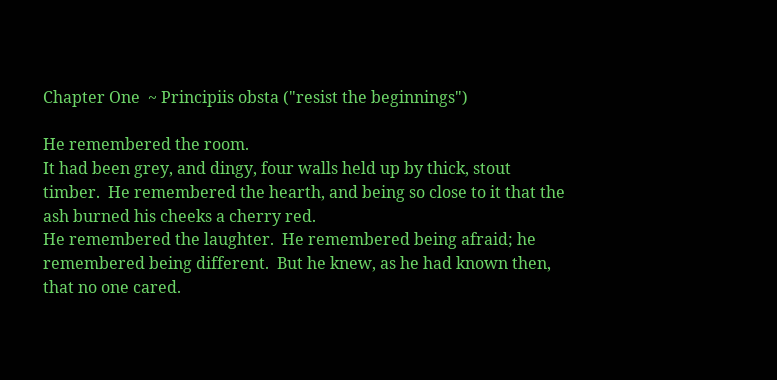Chapter One  ~ Principiis obsta ("resist the beginnings")

He remembered the room.
It had been grey, and dingy, four walls held up by thick, stout timber.  He remembered the hearth, and being so close to it that the ash burned his cheeks a cherry red.
He remembered the laughter.  He remembered being afraid; he remembered being different.  But he knew, as he had known then, that no one cared.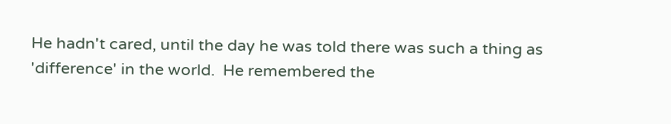He hadn't cared, until the day he was told there was such a thing as 'difference' in the world.  He remembered the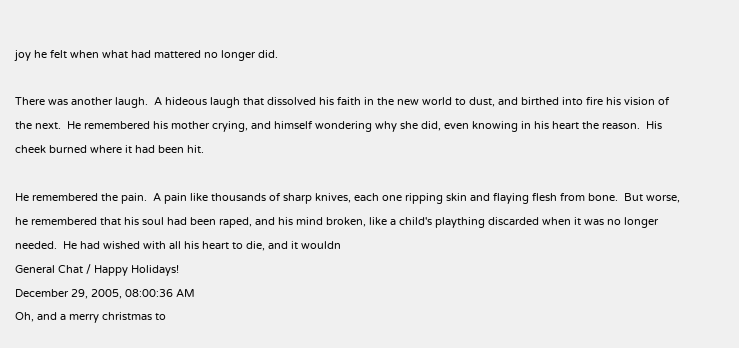joy he felt when what had mattered no longer did.

There was another laugh.  A hideous laugh that dissolved his faith in the new world to dust, and birthed into fire his vision of the next.  He remembered his mother crying, and himself wondering why she did, even knowing in his heart the reason.  His cheek burned where it had been hit.

He remembered the pain.  A pain like thousands of sharp knives, each one ripping skin and flaying flesh from bone.  But worse, he remembered that his soul had been raped, and his mind broken, like a child's plaything discarded when it was no longer needed.  He had wished with all his heart to die, and it wouldn
General Chat / Happy Holidays!
December 29, 2005, 08:00:36 AM
Oh, and a merry christmas to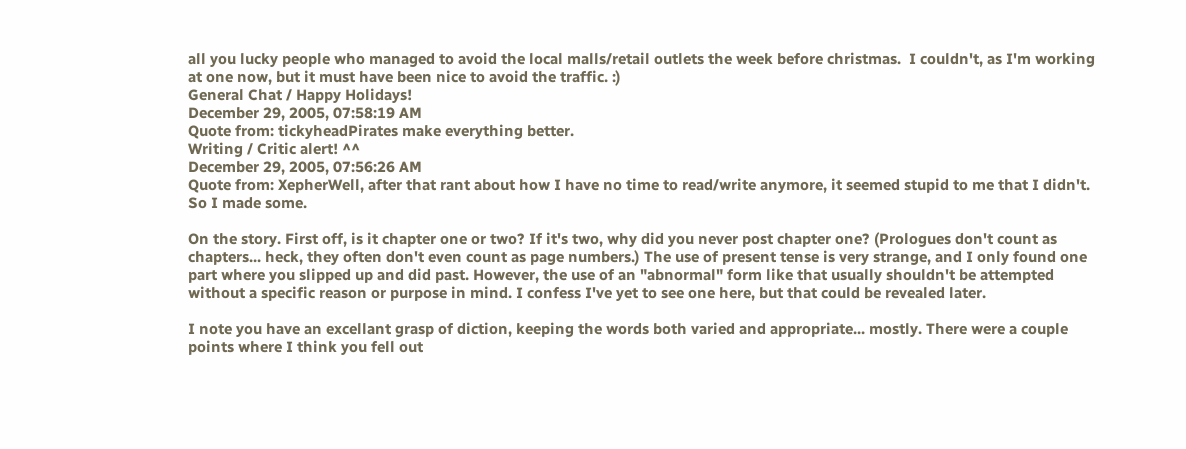all you lucky people who managed to avoid the local malls/retail outlets the week before christmas.  I couldn't, as I'm working at one now, but it must have been nice to avoid the traffic. :)
General Chat / Happy Holidays!
December 29, 2005, 07:58:19 AM
Quote from: tickyheadPirates make everything better.
Writing / Critic alert! ^^
December 29, 2005, 07:56:26 AM
Quote from: XepherWell, after that rant about how I have no time to read/write anymore, it seemed stupid to me that I didn't. So I made some.

On the story. First off, is it chapter one or two? If it's two, why did you never post chapter one? (Prologues don't count as chapters... heck, they often don't even count as page numbers.) The use of present tense is very strange, and I only found one part where you slipped up and did past. However, the use of an "abnormal" form like that usually shouldn't be attempted without a specific reason or purpose in mind. I confess I've yet to see one here, but that could be revealed later.

I note you have an excellant grasp of diction, keeping the words both varied and appropriate... mostly. There were a couple points where I think you fell out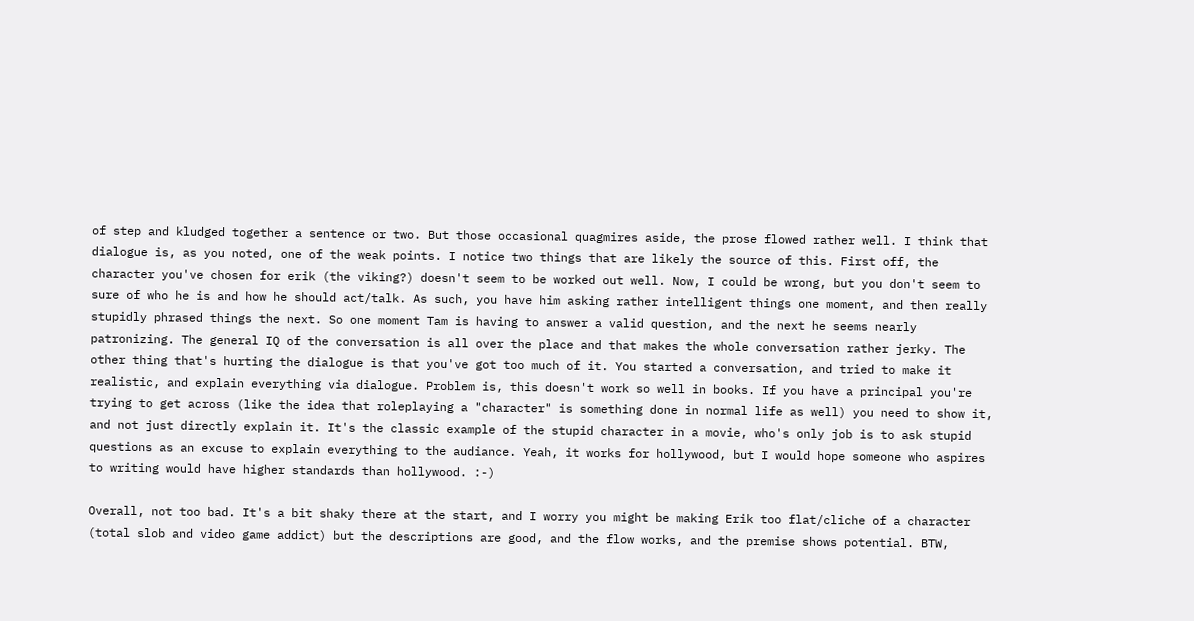of step and kludged together a sentence or two. But those occasional quagmires aside, the prose flowed rather well. I think that dialogue is, as you noted, one of the weak points. I notice two things that are likely the source of this. First off, the character you've chosen for erik (the viking?) doesn't seem to be worked out well. Now, I could be wrong, but you don't seem to sure of who he is and how he should act/talk. As such, you have him asking rather intelligent things one moment, and then really stupidly phrased things the next. So one moment Tam is having to answer a valid question, and the next he seems nearly patronizing. The general IQ of the conversation is all over the place and that makes the whole conversation rather jerky. The other thing that's hurting the dialogue is that you've got too much of it. You started a conversation, and tried to make it realistic, and explain everything via dialogue. Problem is, this doesn't work so well in books. If you have a principal you're trying to get across (like the idea that roleplaying a "character" is something done in normal life as well) you need to show it, and not just directly explain it. It's the classic example of the stupid character in a movie, who's only job is to ask stupid questions as an excuse to explain everything to the audiance. Yeah, it works for hollywood, but I would hope someone who aspires to writing would have higher standards than hollywood. :-)

Overall, not too bad. It's a bit shaky there at the start, and I worry you might be making Erik too flat/cliche of a character (total slob and video game addict) but the descriptions are good, and the flow works, and the premise shows potential. BTW,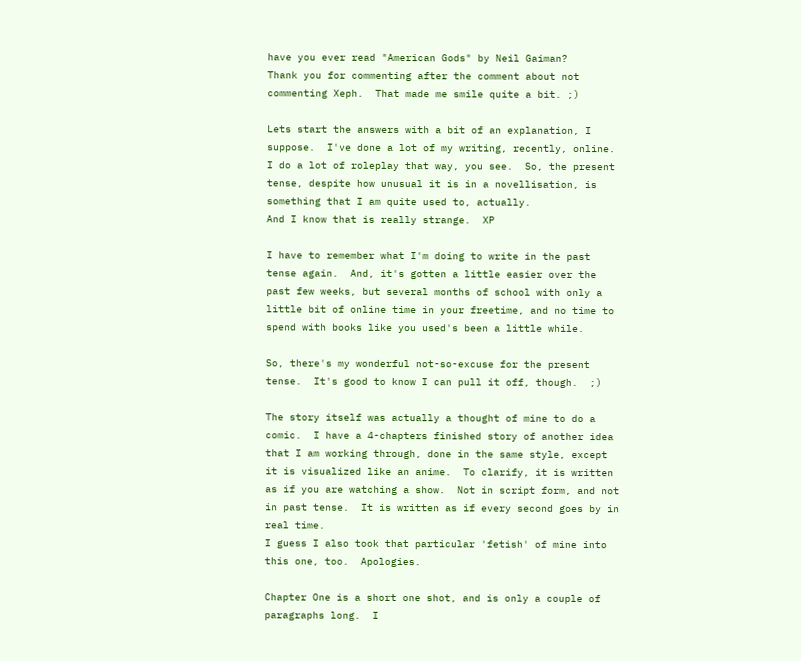have you ever read "American Gods" by Neil Gaiman?
Thank you for commenting after the comment about not commenting Xeph.  That made me smile quite a bit. ;)

Lets start the answers with a bit of an explanation, I suppose.  I've done a lot of my writing, recently, online.  I do a lot of roleplay that way, you see.  So, the present tense, despite how unusual it is in a novellisation, is something that I am quite used to, actually.
And I know that is really strange.  XP

I have to remember what I'm doing to write in the past tense again.  And, it's gotten a little easier over the past few weeks, but several months of school with only a little bit of online time in your freetime, and no time to spend with books like you used's been a little while.

So, there's my wonderful not-so-excuse for the present tense.  It's good to know I can pull it off, though.  ;)

The story itself was actually a thought of mine to do a comic.  I have a 4-chapters finished story of another idea that I am working through, done in the same style, except it is visualized like an anime.  To clarify, it is written as if you are watching a show.  Not in script form, and not in past tense.  It is written as if every second goes by in real time.
I guess I also took that particular 'fetish' of mine into this one, too.  Apologies.

Chapter One is a short one shot, and is only a couple of paragraphs long.  I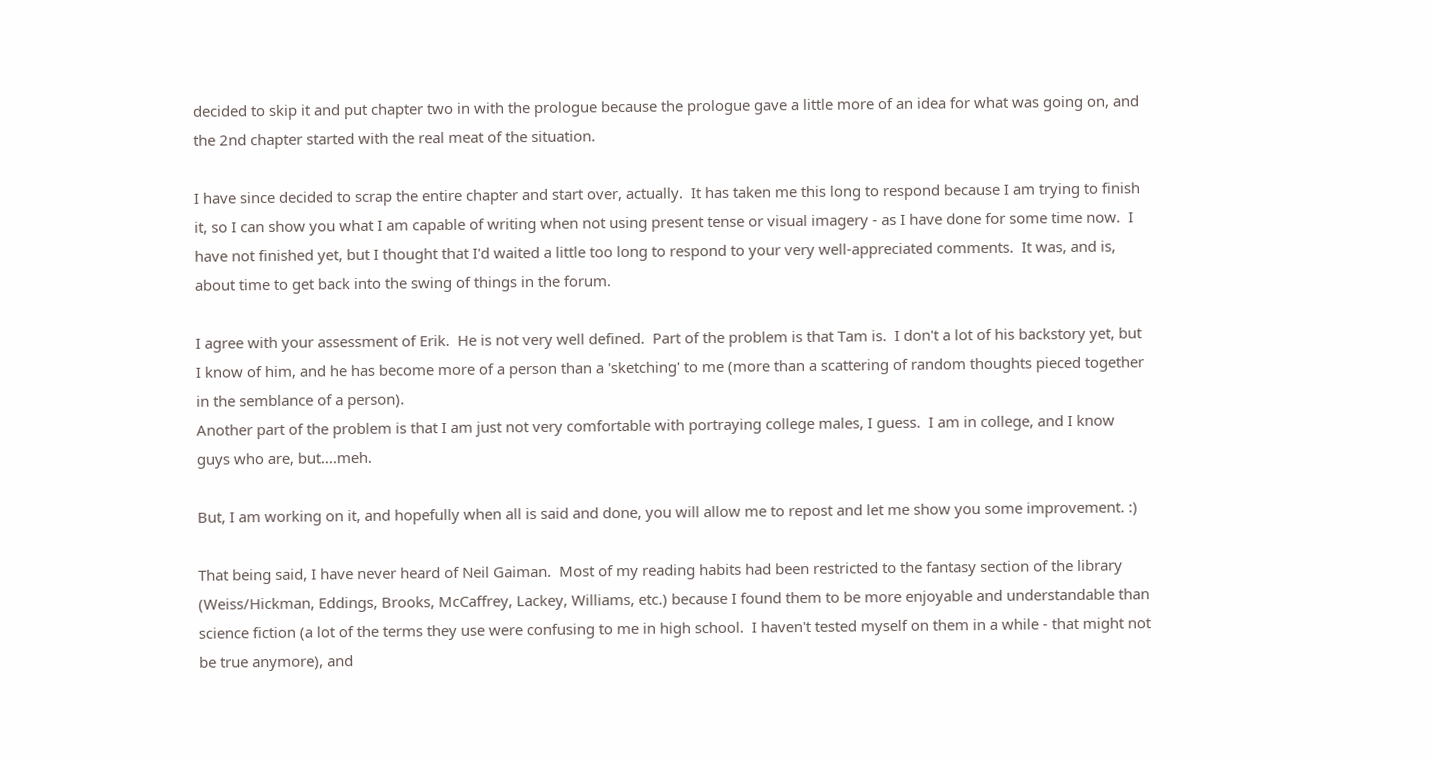decided to skip it and put chapter two in with the prologue because the prologue gave a little more of an idea for what was going on, and the 2nd chapter started with the real meat of the situation.

I have since decided to scrap the entire chapter and start over, actually.  It has taken me this long to respond because I am trying to finish it, so I can show you what I am capable of writing when not using present tense or visual imagery - as I have done for some time now.  I have not finished yet, but I thought that I'd waited a little too long to respond to your very well-appreciated comments.  It was, and is, about time to get back into the swing of things in the forum.

I agree with your assessment of Erik.  He is not very well defined.  Part of the problem is that Tam is.  I don't a lot of his backstory yet, but I know of him, and he has become more of a person than a 'sketching' to me (more than a scattering of random thoughts pieced together in the semblance of a person).
Another part of the problem is that I am just not very comfortable with portraying college males, I guess.  I am in college, and I know guys who are, but....meh.

But, I am working on it, and hopefully when all is said and done, you will allow me to repost and let me show you some improvement. :)

That being said, I have never heard of Neil Gaiman.  Most of my reading habits had been restricted to the fantasy section of the library (Weiss/Hickman, Eddings, Brooks, McCaffrey, Lackey, Williams, etc.) because I found them to be more enjoyable and understandable than science fiction (a lot of the terms they use were confusing to me in high school.  I haven't tested myself on them in a while - that might not be true anymore), and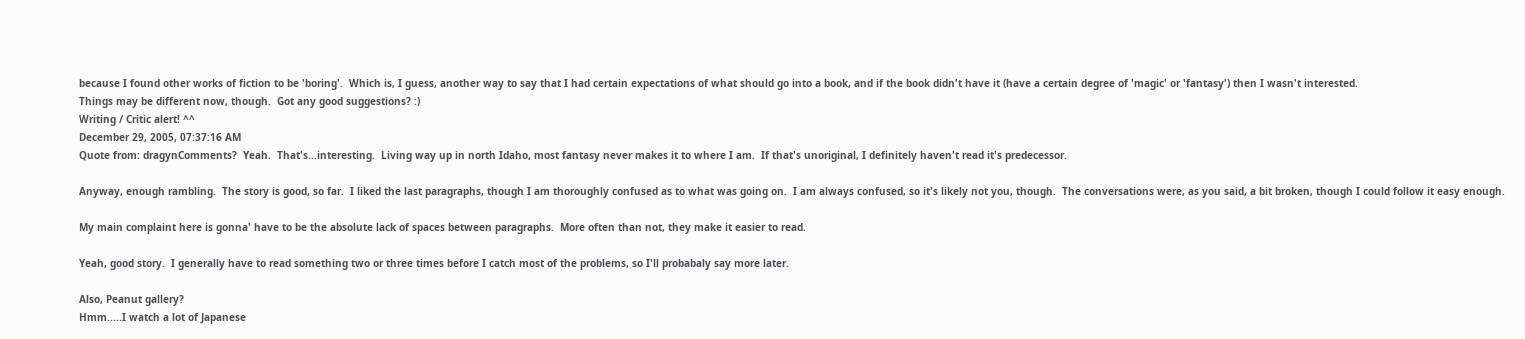because I found other works of fiction to be 'boring'.  Which is, I guess, another way to say that I had certain expectations of what should go into a book, and if the book didn't have it (have a certain degree of 'magic' or 'fantasy') then I wasn't interested.
Things may be different now, though.  Got any good suggestions? :)
Writing / Critic alert! ^^
December 29, 2005, 07:37:16 AM
Quote from: dragynComments?  Yeah.  That's...interesting.  Living way up in north Idaho, most fantasy never makes it to where I am.  If that's unoriginal, I definitely haven't read it's predecessor.

Anyway, enough rambling.  The story is good, so far.  I liked the last paragraphs, though I am thoroughly confused as to what was going on.  I am always confused, so it's likely not you, though.  The conversations were, as you said, a bit broken, though I could follow it easy enough.

My main complaint here is gonna' have to be the absolute lack of spaces between paragraphs.  More often than not, they make it easier to read.

Yeah, good story.  I generally have to read something two or three times before I catch most of the problems, so I'll probabaly say more later.

Also, Peanut gallery?
Hmm.....I watch a lot of Japanese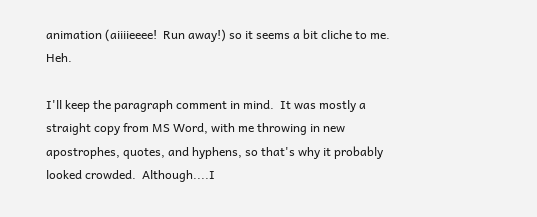animation (aiiiieeee!  Run away!) so it seems a bit cliche to me.  Heh.

I'll keep the paragraph comment in mind.  It was mostly a straight copy from MS Word, with me throwing in new apostrophes, quotes, and hyphens, so that's why it probably looked crowded.  Although....I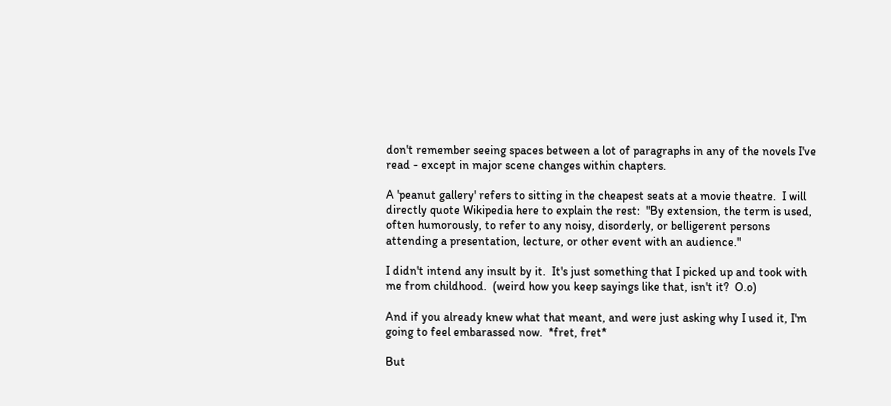don't remember seeing spaces between a lot of paragraphs in any of the novels I've read - except in major scene changes within chapters.

A 'peanut gallery' refers to sitting in the cheapest seats at a movie theatre.  I will directly quote Wikipedia here to explain the rest:  "By extension, the term is used, often humorously, to refer to any noisy, disorderly, or belligerent persons attending a presentation, lecture, or other event with an audience."

I didn't intend any insult by it.  It's just something that I picked up and took with me from childhood.  (weird how you keep sayings like that, isn't it?  O.o)

And if you already knew what that meant, and were just asking why I used it, I'm going to feel embarassed now.  *fret, fret*

But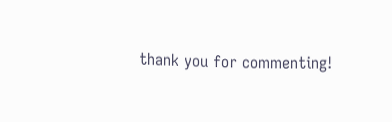thank you for commenting!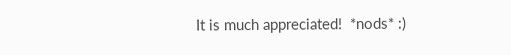It is much appreciated!  *nods* :)